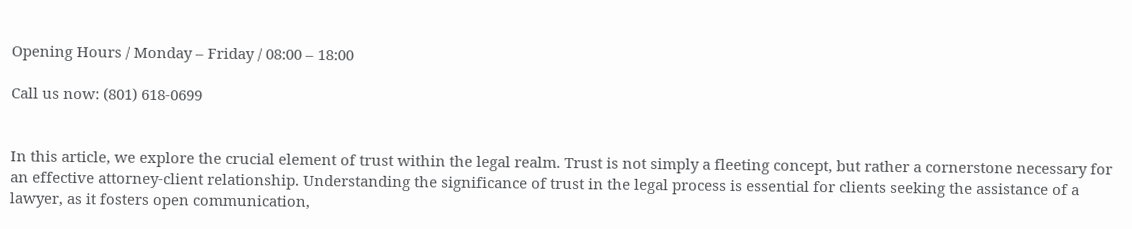Opening Hours / Monday – Friday / 08:00 – 18:00

Call us now: (801) 618-0699


In this article, we explore the crucial element of trust within the legal realm. Trust is not simply a fleeting concept, but rather a cornerstone necessary for an effective attorney-client relationship. Understanding the significance of trust in the legal process is essential for clients seeking the assistance of a lawyer, as it fosters open communication,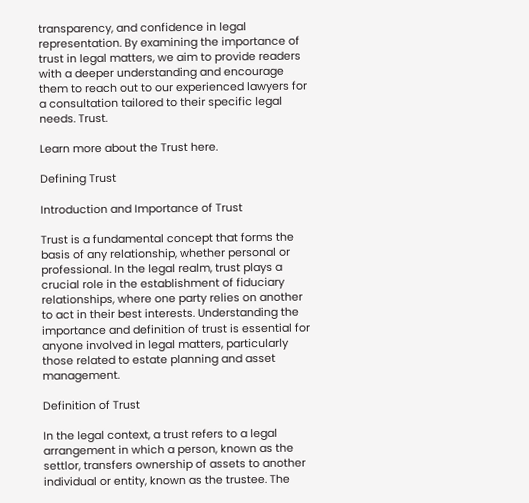transparency, and confidence in legal representation. By examining the importance of trust in legal matters, we aim to provide readers with a deeper understanding and encourage them to reach out to our experienced lawyers for a consultation tailored to their specific legal needs. Trust.

Learn more about the Trust here.

Defining Trust

Introduction and Importance of Trust

Trust is a fundamental concept that forms the basis of any relationship, whether personal or professional. In the legal realm, trust plays a crucial role in the establishment of fiduciary relationships, where one party relies on another to act in their best interests. Understanding the importance and definition of trust is essential for anyone involved in legal matters, particularly those related to estate planning and asset management.

Definition of Trust

In the legal context, a trust refers to a legal arrangement in which a person, known as the settlor, transfers ownership of assets to another individual or entity, known as the trustee. The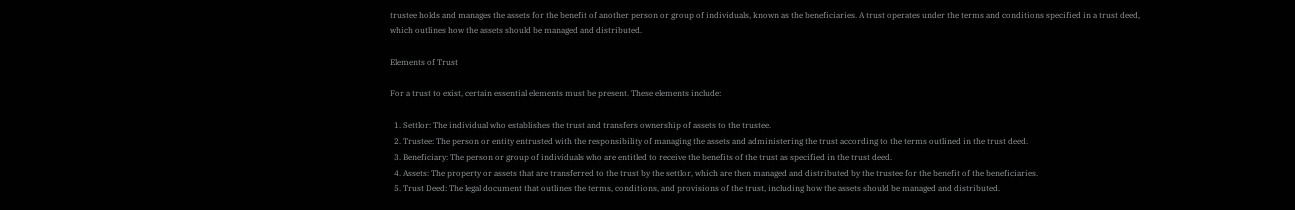trustee holds and manages the assets for the benefit of another person or group of individuals, known as the beneficiaries. A trust operates under the terms and conditions specified in a trust deed, which outlines how the assets should be managed and distributed.

Elements of Trust

For a trust to exist, certain essential elements must be present. These elements include:

  1. Settlor: The individual who establishes the trust and transfers ownership of assets to the trustee.
  2. Trustee: The person or entity entrusted with the responsibility of managing the assets and administering the trust according to the terms outlined in the trust deed.
  3. Beneficiary: The person or group of individuals who are entitled to receive the benefits of the trust as specified in the trust deed.
  4. Assets: The property or assets that are transferred to the trust by the settlor, which are then managed and distributed by the trustee for the benefit of the beneficiaries.
  5. Trust Deed: The legal document that outlines the terms, conditions, and provisions of the trust, including how the assets should be managed and distributed.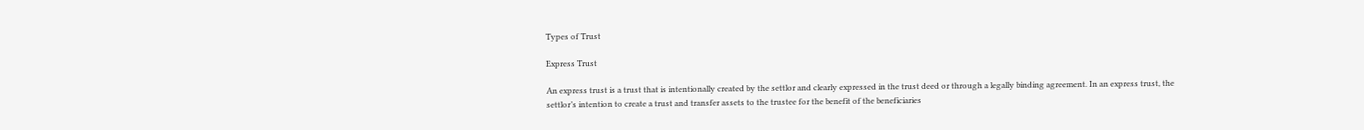Types of Trust

Express Trust

An express trust is a trust that is intentionally created by the settlor and clearly expressed in the trust deed or through a legally binding agreement. In an express trust, the settlor’s intention to create a trust and transfer assets to the trustee for the benefit of the beneficiaries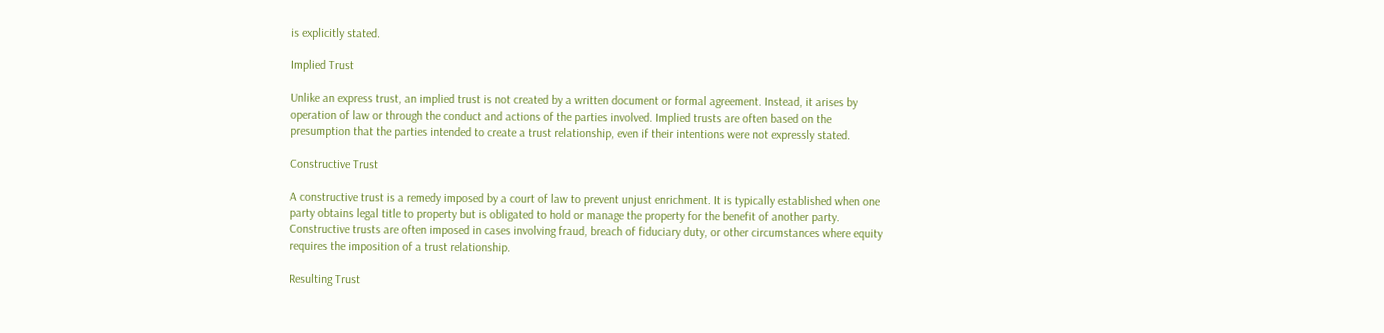is explicitly stated.

Implied Trust

Unlike an express trust, an implied trust is not created by a written document or formal agreement. Instead, it arises by operation of law or through the conduct and actions of the parties involved. Implied trusts are often based on the presumption that the parties intended to create a trust relationship, even if their intentions were not expressly stated.

Constructive Trust

A constructive trust is a remedy imposed by a court of law to prevent unjust enrichment. It is typically established when one party obtains legal title to property but is obligated to hold or manage the property for the benefit of another party. Constructive trusts are often imposed in cases involving fraud, breach of fiduciary duty, or other circumstances where equity requires the imposition of a trust relationship.

Resulting Trust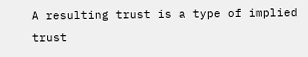A resulting trust is a type of implied trust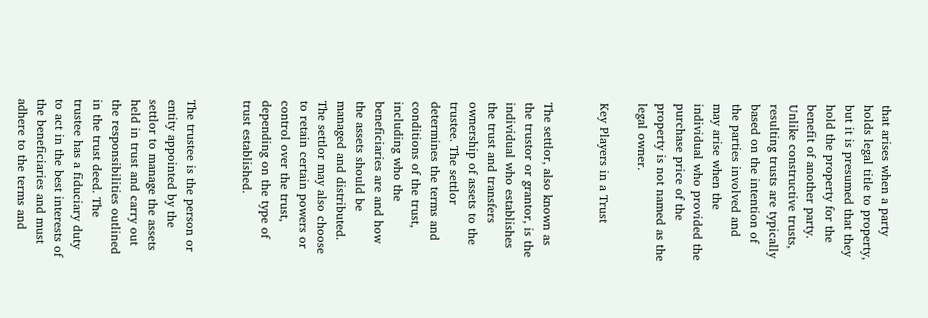that arises when a party holds legal title to property, but it is presumed that they hold the property for the benefit of another party. Unlike constructive trusts, resulting trusts are typically based on the intention of the parties involved and may arise when the individual who provided the purchase price of the property is not named as the legal owner.

Key Players in a Trust


The settlor, also known as the trustor or grantor, is the individual who establishes the trust and transfers ownership of assets to the trustee. The settlor determines the terms and conditions of the trust, including who the beneficiaries are and how the assets should be managed and distributed. The settlor may also choose to retain certain powers or control over the trust, depending on the type of trust established.


The trustee is the person or entity appointed by the settlor to manage the assets held in trust and carry out the responsibilities outlined in the trust deed. The trustee has a fiduciary duty to act in the best interests of the beneficiaries and must adhere to the terms and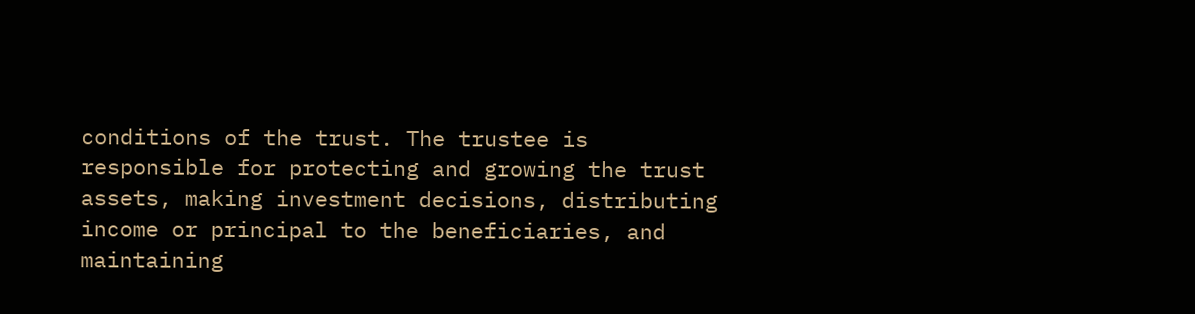conditions of the trust. The trustee is responsible for protecting and growing the trust assets, making investment decisions, distributing income or principal to the beneficiaries, and maintaining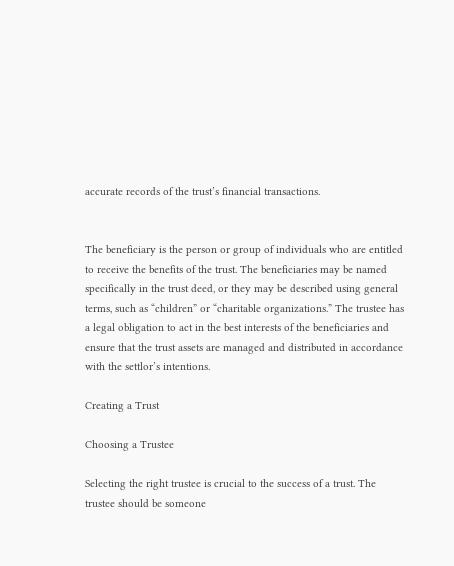accurate records of the trust’s financial transactions.


The beneficiary is the person or group of individuals who are entitled to receive the benefits of the trust. The beneficiaries may be named specifically in the trust deed, or they may be described using general terms, such as “children” or “charitable organizations.” The trustee has a legal obligation to act in the best interests of the beneficiaries and ensure that the trust assets are managed and distributed in accordance with the settlor’s intentions.

Creating a Trust

Choosing a Trustee

Selecting the right trustee is crucial to the success of a trust. The trustee should be someone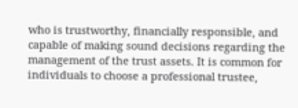who is trustworthy, financially responsible, and capable of making sound decisions regarding the management of the trust assets. It is common for individuals to choose a professional trustee,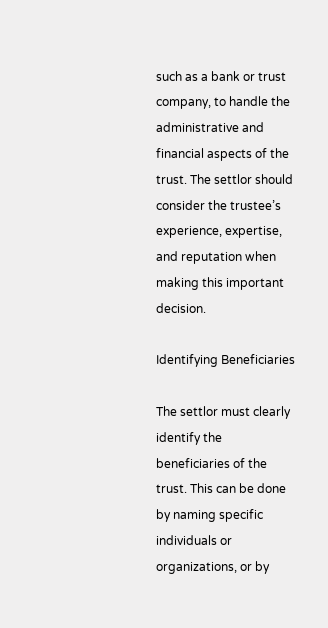such as a bank or trust company, to handle the administrative and financial aspects of the trust. The settlor should consider the trustee’s experience, expertise, and reputation when making this important decision.

Identifying Beneficiaries

The settlor must clearly identify the beneficiaries of the trust. This can be done by naming specific individuals or organizations, or by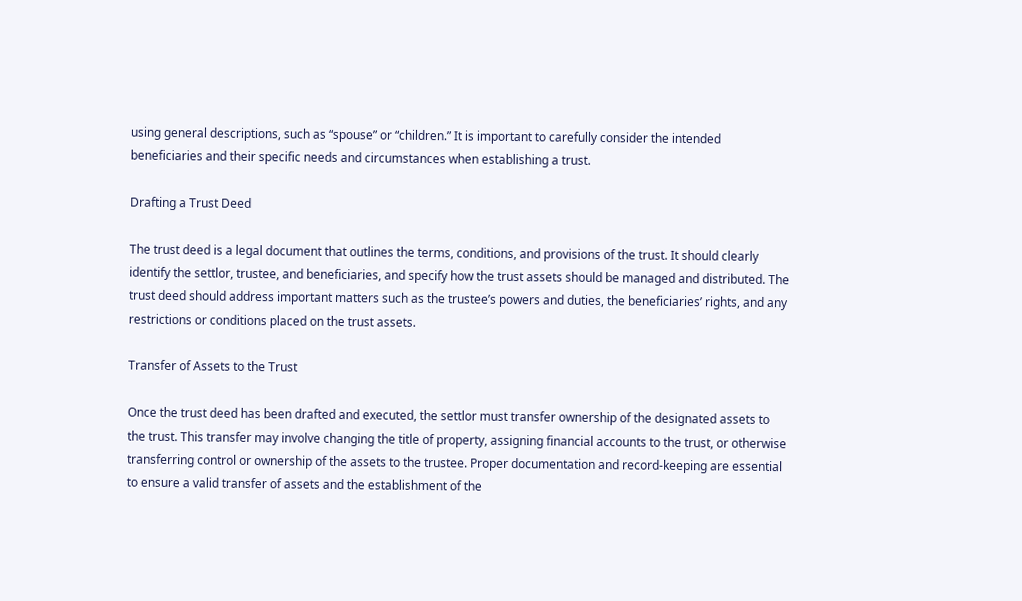using general descriptions, such as “spouse” or “children.” It is important to carefully consider the intended beneficiaries and their specific needs and circumstances when establishing a trust.

Drafting a Trust Deed

The trust deed is a legal document that outlines the terms, conditions, and provisions of the trust. It should clearly identify the settlor, trustee, and beneficiaries, and specify how the trust assets should be managed and distributed. The trust deed should address important matters such as the trustee’s powers and duties, the beneficiaries’ rights, and any restrictions or conditions placed on the trust assets.

Transfer of Assets to the Trust

Once the trust deed has been drafted and executed, the settlor must transfer ownership of the designated assets to the trust. This transfer may involve changing the title of property, assigning financial accounts to the trust, or otherwise transferring control or ownership of the assets to the trustee. Proper documentation and record-keeping are essential to ensure a valid transfer of assets and the establishment of the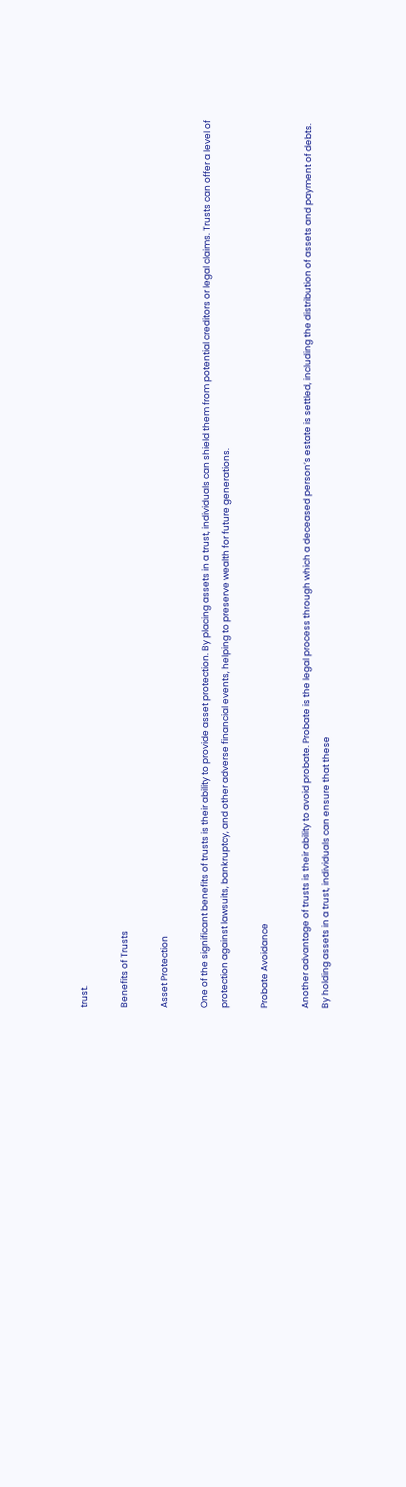trust.

Benefits of Trusts

Asset Protection

One of the significant benefits of trusts is their ability to provide asset protection. By placing assets in a trust, individuals can shield them from potential creditors or legal claims. Trusts can offer a level of protection against lawsuits, bankruptcy, and other adverse financial events, helping to preserve wealth for future generations.

Probate Avoidance

Another advantage of trusts is their ability to avoid probate. Probate is the legal process through which a deceased person’s estate is settled, including the distribution of assets and payment of debts. By holding assets in a trust, individuals can ensure that these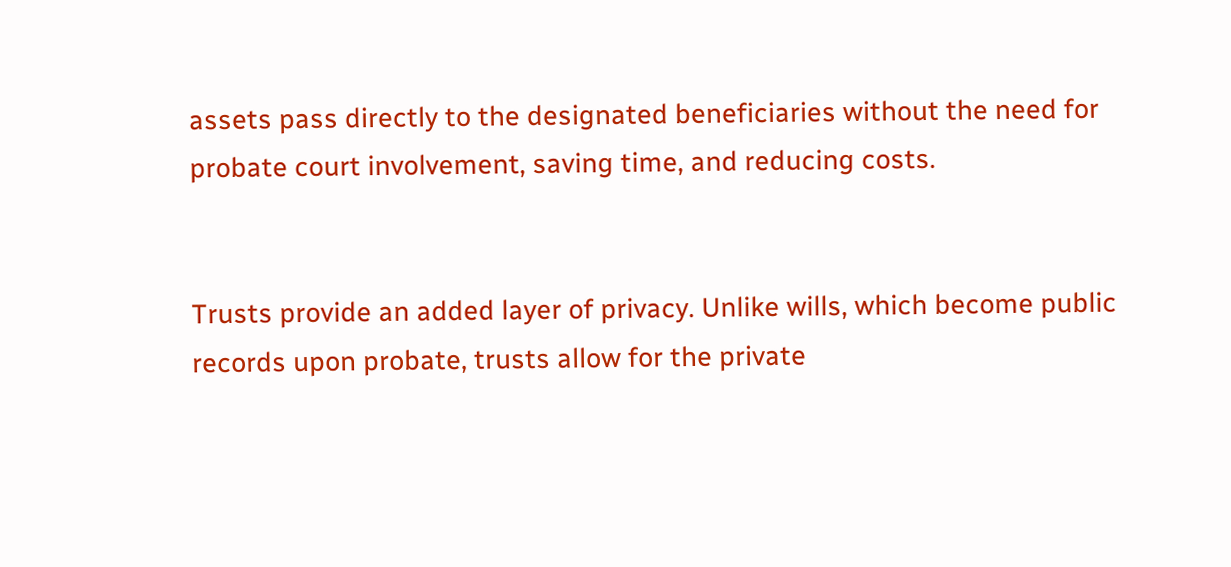assets pass directly to the designated beneficiaries without the need for probate court involvement, saving time, and reducing costs.


Trusts provide an added layer of privacy. Unlike wills, which become public records upon probate, trusts allow for the private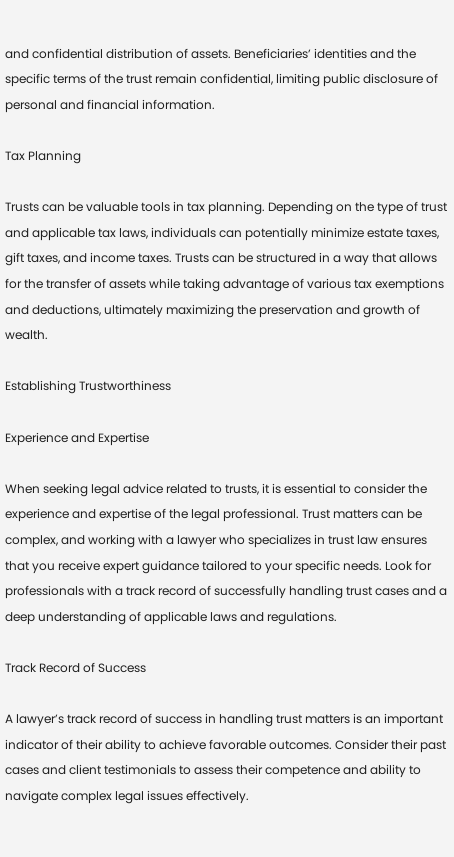and confidential distribution of assets. Beneficiaries’ identities and the specific terms of the trust remain confidential, limiting public disclosure of personal and financial information.

Tax Planning

Trusts can be valuable tools in tax planning. Depending on the type of trust and applicable tax laws, individuals can potentially minimize estate taxes, gift taxes, and income taxes. Trusts can be structured in a way that allows for the transfer of assets while taking advantage of various tax exemptions and deductions, ultimately maximizing the preservation and growth of wealth.

Establishing Trustworthiness

Experience and Expertise

When seeking legal advice related to trusts, it is essential to consider the experience and expertise of the legal professional. Trust matters can be complex, and working with a lawyer who specializes in trust law ensures that you receive expert guidance tailored to your specific needs. Look for professionals with a track record of successfully handling trust cases and a deep understanding of applicable laws and regulations.

Track Record of Success

A lawyer’s track record of success in handling trust matters is an important indicator of their ability to achieve favorable outcomes. Consider their past cases and client testimonials to assess their competence and ability to navigate complex legal issues effectively.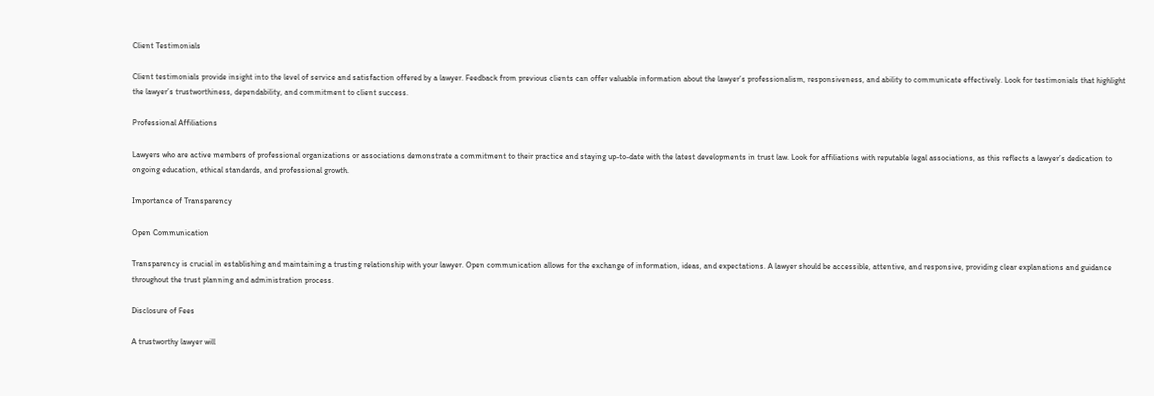Client Testimonials

Client testimonials provide insight into the level of service and satisfaction offered by a lawyer. Feedback from previous clients can offer valuable information about the lawyer’s professionalism, responsiveness, and ability to communicate effectively. Look for testimonials that highlight the lawyer’s trustworthiness, dependability, and commitment to client success.

Professional Affiliations

Lawyers who are active members of professional organizations or associations demonstrate a commitment to their practice and staying up-to-date with the latest developments in trust law. Look for affiliations with reputable legal associations, as this reflects a lawyer’s dedication to ongoing education, ethical standards, and professional growth.

Importance of Transparency

Open Communication

Transparency is crucial in establishing and maintaining a trusting relationship with your lawyer. Open communication allows for the exchange of information, ideas, and expectations. A lawyer should be accessible, attentive, and responsive, providing clear explanations and guidance throughout the trust planning and administration process.

Disclosure of Fees

A trustworthy lawyer will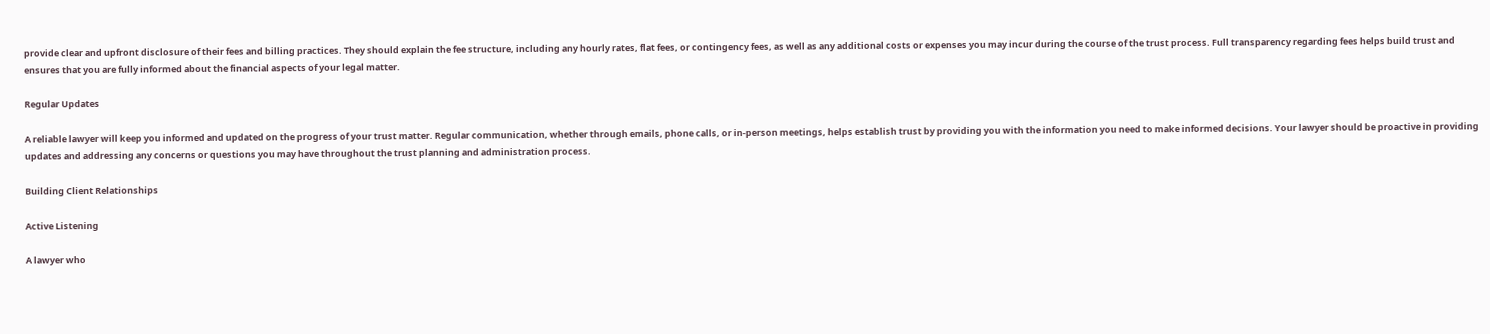provide clear and upfront disclosure of their fees and billing practices. They should explain the fee structure, including any hourly rates, flat fees, or contingency fees, as well as any additional costs or expenses you may incur during the course of the trust process. Full transparency regarding fees helps build trust and ensures that you are fully informed about the financial aspects of your legal matter.

Regular Updates

A reliable lawyer will keep you informed and updated on the progress of your trust matter. Regular communication, whether through emails, phone calls, or in-person meetings, helps establish trust by providing you with the information you need to make informed decisions. Your lawyer should be proactive in providing updates and addressing any concerns or questions you may have throughout the trust planning and administration process.

Building Client Relationships

Active Listening

A lawyer who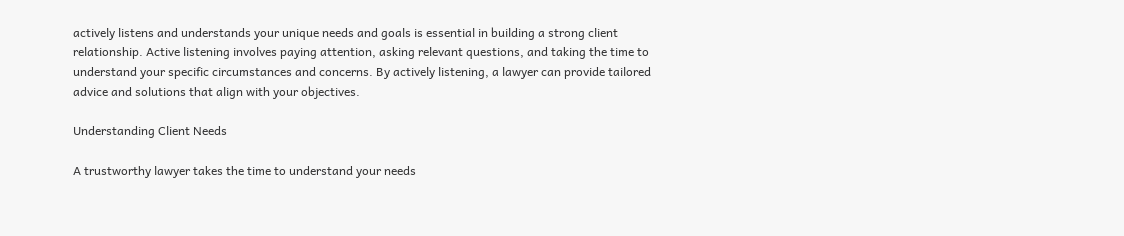actively listens and understands your unique needs and goals is essential in building a strong client relationship. Active listening involves paying attention, asking relevant questions, and taking the time to understand your specific circumstances and concerns. By actively listening, a lawyer can provide tailored advice and solutions that align with your objectives.

Understanding Client Needs

A trustworthy lawyer takes the time to understand your needs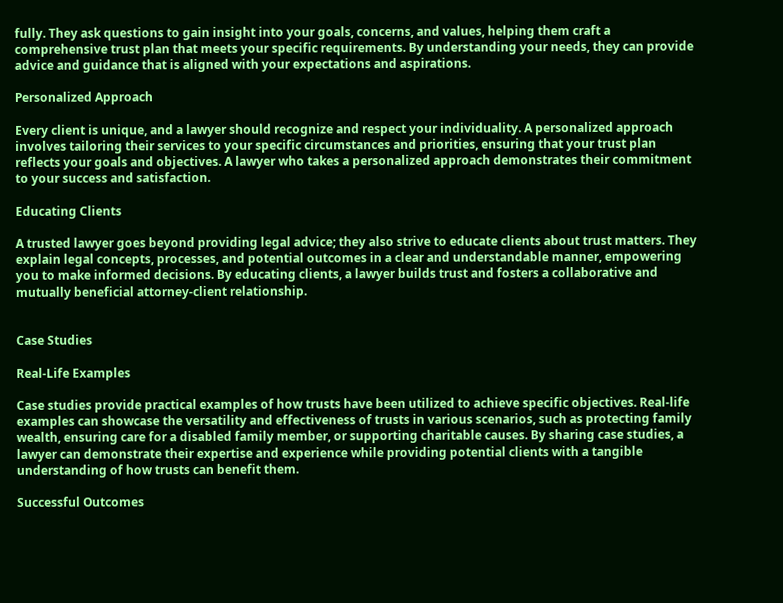fully. They ask questions to gain insight into your goals, concerns, and values, helping them craft a comprehensive trust plan that meets your specific requirements. By understanding your needs, they can provide advice and guidance that is aligned with your expectations and aspirations.

Personalized Approach

Every client is unique, and a lawyer should recognize and respect your individuality. A personalized approach involves tailoring their services to your specific circumstances and priorities, ensuring that your trust plan reflects your goals and objectives. A lawyer who takes a personalized approach demonstrates their commitment to your success and satisfaction.

Educating Clients

A trusted lawyer goes beyond providing legal advice; they also strive to educate clients about trust matters. They explain legal concepts, processes, and potential outcomes in a clear and understandable manner, empowering you to make informed decisions. By educating clients, a lawyer builds trust and fosters a collaborative and mutually beneficial attorney-client relationship.


Case Studies

Real-Life Examples

Case studies provide practical examples of how trusts have been utilized to achieve specific objectives. Real-life examples can showcase the versatility and effectiveness of trusts in various scenarios, such as protecting family wealth, ensuring care for a disabled family member, or supporting charitable causes. By sharing case studies, a lawyer can demonstrate their expertise and experience while providing potential clients with a tangible understanding of how trusts can benefit them.

Successful Outcomes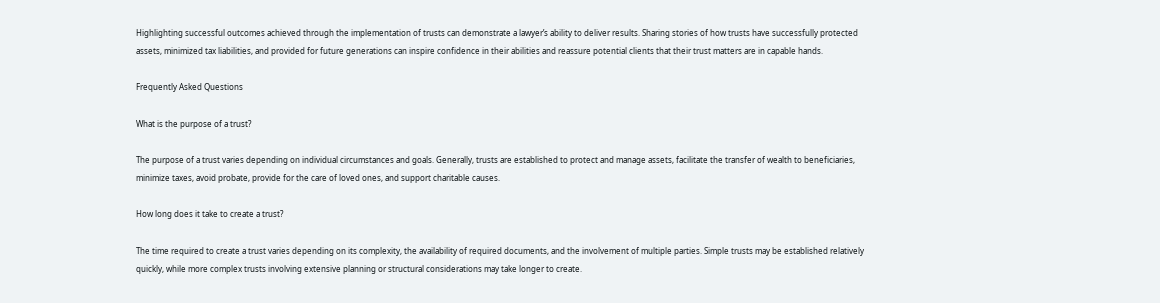Highlighting successful outcomes achieved through the implementation of trusts can demonstrate a lawyer’s ability to deliver results. Sharing stories of how trusts have successfully protected assets, minimized tax liabilities, and provided for future generations can inspire confidence in their abilities and reassure potential clients that their trust matters are in capable hands.

Frequently Asked Questions

What is the purpose of a trust?

The purpose of a trust varies depending on individual circumstances and goals. Generally, trusts are established to protect and manage assets, facilitate the transfer of wealth to beneficiaries, minimize taxes, avoid probate, provide for the care of loved ones, and support charitable causes.

How long does it take to create a trust?

The time required to create a trust varies depending on its complexity, the availability of required documents, and the involvement of multiple parties. Simple trusts may be established relatively quickly, while more complex trusts involving extensive planning or structural considerations may take longer to create.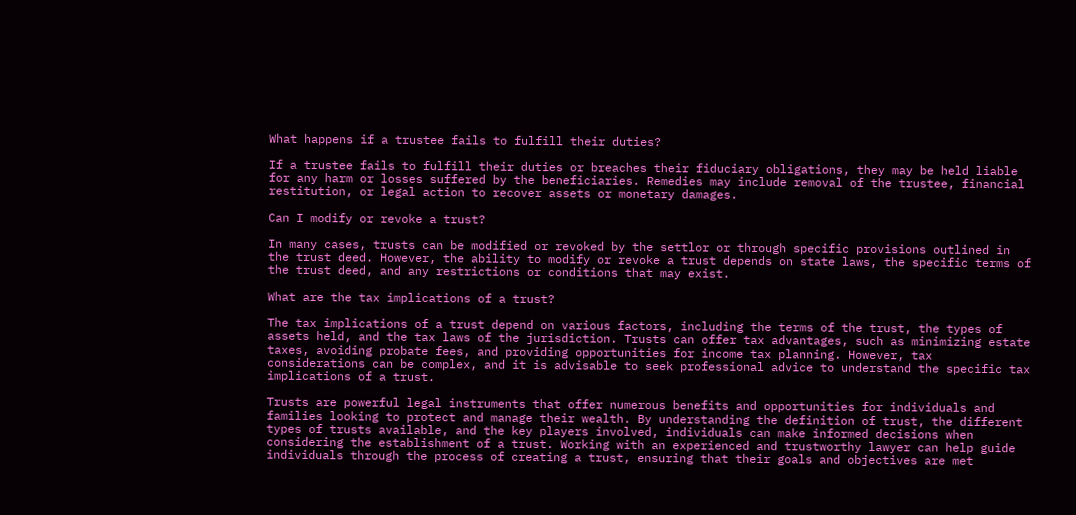What happens if a trustee fails to fulfill their duties?

If a trustee fails to fulfill their duties or breaches their fiduciary obligations, they may be held liable for any harm or losses suffered by the beneficiaries. Remedies may include removal of the trustee, financial restitution, or legal action to recover assets or monetary damages.

Can I modify or revoke a trust?

In many cases, trusts can be modified or revoked by the settlor or through specific provisions outlined in the trust deed. However, the ability to modify or revoke a trust depends on state laws, the specific terms of the trust deed, and any restrictions or conditions that may exist.

What are the tax implications of a trust?

The tax implications of a trust depend on various factors, including the terms of the trust, the types of assets held, and the tax laws of the jurisdiction. Trusts can offer tax advantages, such as minimizing estate taxes, avoiding probate fees, and providing opportunities for income tax planning. However, tax considerations can be complex, and it is advisable to seek professional advice to understand the specific tax implications of a trust.

Trusts are powerful legal instruments that offer numerous benefits and opportunities for individuals and families looking to protect and manage their wealth. By understanding the definition of trust, the different types of trusts available, and the key players involved, individuals can make informed decisions when considering the establishment of a trust. Working with an experienced and trustworthy lawyer can help guide individuals through the process of creating a trust, ensuring that their goals and objectives are met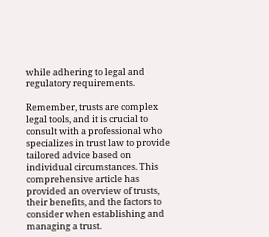while adhering to legal and regulatory requirements.

Remember, trusts are complex legal tools, and it is crucial to consult with a professional who specializes in trust law to provide tailored advice based on individual circumstances. This comprehensive article has provided an overview of trusts, their benefits, and the factors to consider when establishing and managing a trust.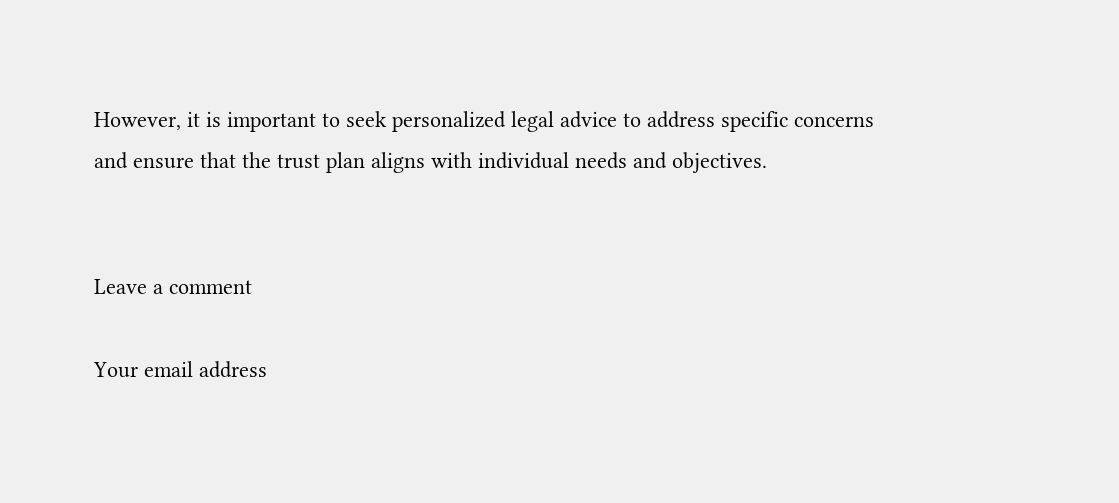However, it is important to seek personalized legal advice to address specific concerns and ensure that the trust plan aligns with individual needs and objectives.


Leave a comment

Your email address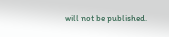will not be published.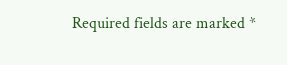Required fields are marked *